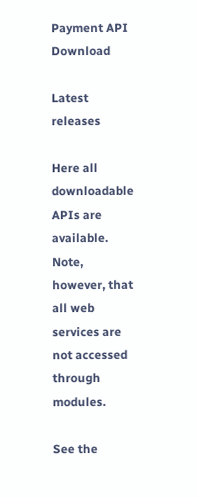Payment API Download

Latest releases

Here all downloadable APIs are available. Note, however, that all web services are not accessed through modules.

See the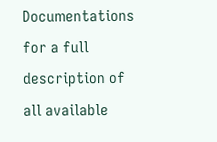Documentations for a full description of all available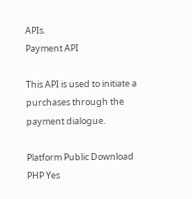APIs.
Payment API

This API is used to initiate a purchases through the payment dialogue.

Platform Public Download
PHP Yes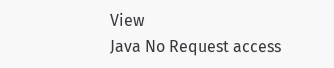View
Java No Request access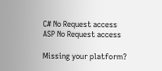C# No Request access
ASP No Request access

Missing your platform?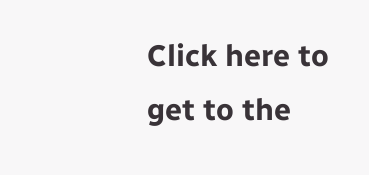Click here to get to the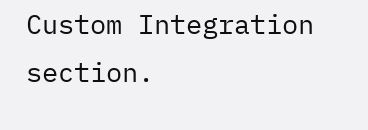Custom Integration section.